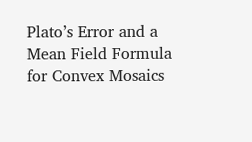Plato’s Error and a Mean Field Formula for Convex Mosaics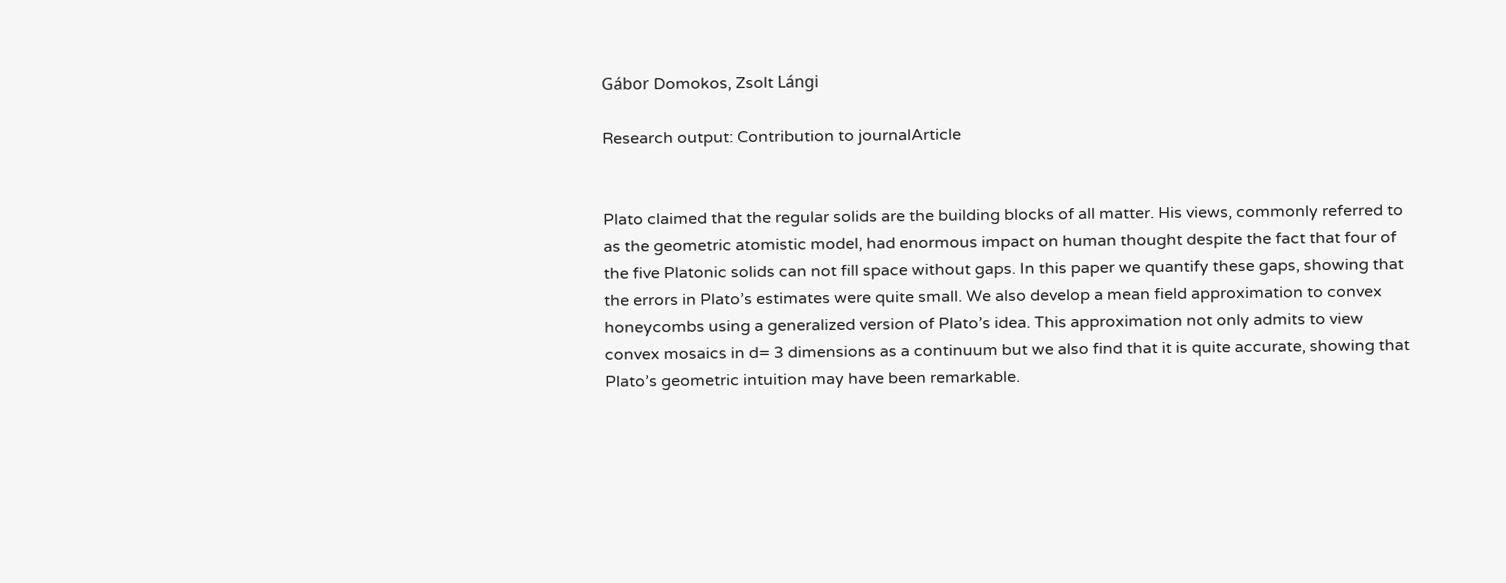Gábor Domokos, Zsolt Lángi

Research output: Contribution to journalArticle


Plato claimed that the regular solids are the building blocks of all matter. His views, commonly referred to as the geometric atomistic model, had enormous impact on human thought despite the fact that four of the five Platonic solids can not fill space without gaps. In this paper we quantify these gaps, showing that the errors in Plato’s estimates were quite small. We also develop a mean field approximation to convex honeycombs using a generalized version of Plato’s idea. This approximation not only admits to view convex mosaics in d= 3 dimensions as a continuum but we also find that it is quite accurate, showing that Plato’s geometric intuition may have been remarkable.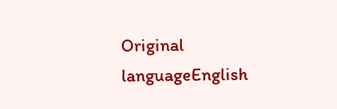Original languageEnglish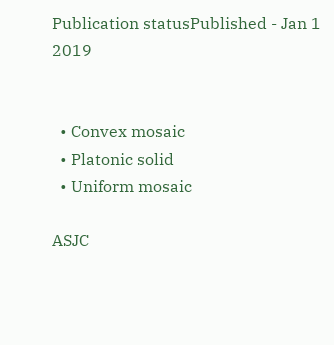Publication statusPublished - Jan 1 2019


  • Convex mosaic
  • Platonic solid
  • Uniform mosaic

ASJC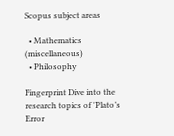Scopus subject areas

  • Mathematics (miscellaneous)
  • Philosophy

Fingerprint Dive into the research topics of 'Plato’s Error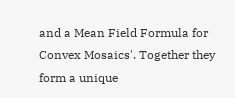and a Mean Field Formula for Convex Mosaics'. Together they form a unique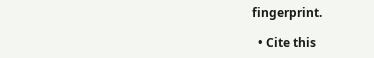fingerprint.

  • Cite this